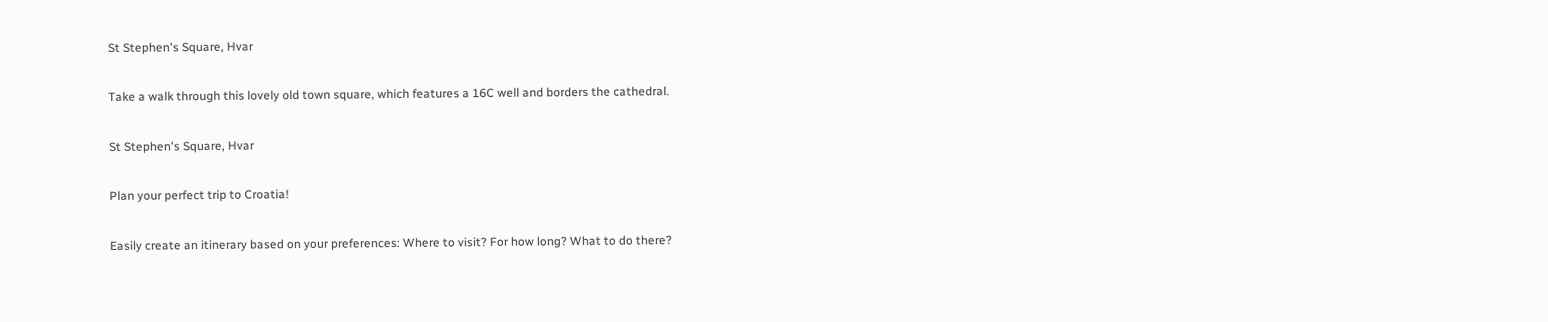St Stephen's Square, Hvar

Take a walk through this lovely old town square, which features a 16C well and borders the cathedral.

St Stephen's Square, Hvar

Plan your perfect trip to Croatia!

Easily create an itinerary based on your preferences: Where to visit? For how long? What to do there?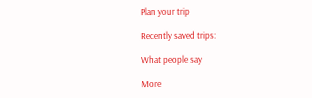Plan your trip

Recently saved trips:

What people say

More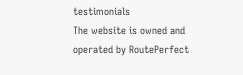testimonials
The website is owned and operated by RoutePerfect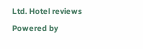Ltd. Hotel reviews Powered by